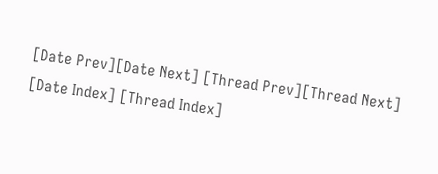[Date Prev][Date Next] [Thread Prev][Thread Next] [Date Index] [Thread Index]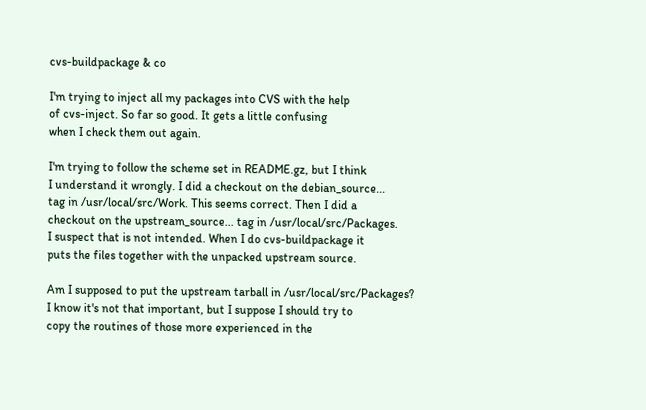cvs-buildpackage & co

I'm trying to inject all my packages into CVS with the help
of cvs-inject. So far so good. It gets a little confusing
when I check them out again.

I'm trying to follow the scheme set in README.gz, but I think
I understand it wrongly. I did a checkout on the debian_source...
tag in /usr/local/src/Work. This seems correct. Then I did a
checkout on the upstream_source... tag in /usr/local/src/Packages.
I suspect that is not intended. When I do cvs-buildpackage it
puts the files together with the unpacked upstream source.

Am I supposed to put the upstream tarball in /usr/local/src/Packages?
I know it's not that important, but I suppose I should try to
copy the routines of those more experienced in the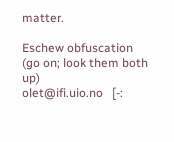matter.

Eschew obfuscation    (go on; look them both up)
olet@ifi.uio.no   [-: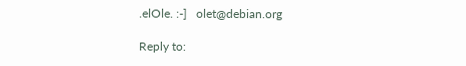.elOle. :-]   olet@debian.org

Reply to: